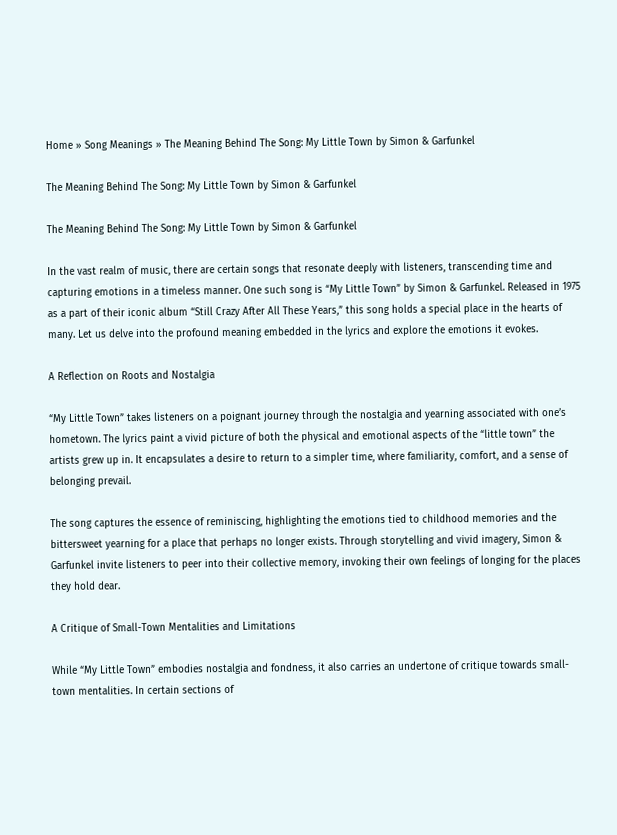Home » Song Meanings » The Meaning Behind The Song: My Little Town by Simon & Garfunkel

The Meaning Behind The Song: My Little Town by Simon & Garfunkel

The Meaning Behind The Song: My Little Town by Simon & Garfunkel

In the vast realm of music, there are certain songs that resonate deeply with listeners, transcending time and capturing emotions in a timeless manner. One such song is “My Little Town” by Simon & Garfunkel. Released in 1975 as a part of their iconic album “Still Crazy After All These Years,” this song holds a special place in the hearts of many. Let us delve into the profound meaning embedded in the lyrics and explore the emotions it evokes.

A Reflection on Roots and Nostalgia

“My Little Town” takes listeners on a poignant journey through the nostalgia and yearning associated with one’s hometown. The lyrics paint a vivid picture of both the physical and emotional aspects of the “little town” the artists grew up in. It encapsulates a desire to return to a simpler time, where familiarity, comfort, and a sense of belonging prevail.

The song captures the essence of reminiscing, highlighting the emotions tied to childhood memories and the bittersweet yearning for a place that perhaps no longer exists. Through storytelling and vivid imagery, Simon & Garfunkel invite listeners to peer into their collective memory, invoking their own feelings of longing for the places they hold dear.

A Critique of Small-Town Mentalities and Limitations

While “My Little Town” embodies nostalgia and fondness, it also carries an undertone of critique towards small-town mentalities. In certain sections of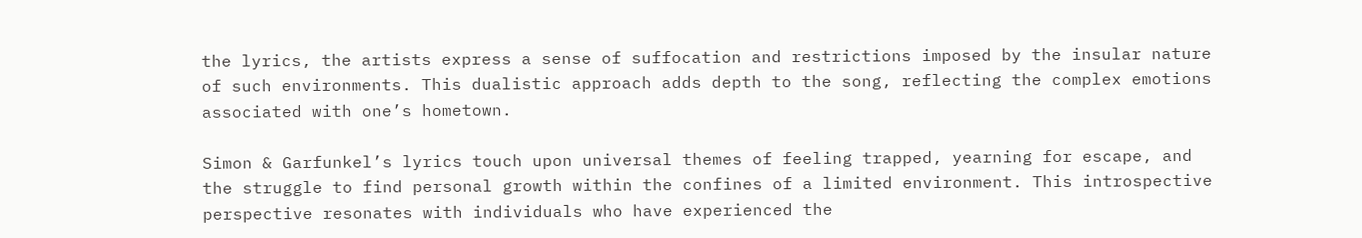the lyrics, the artists express a sense of suffocation and restrictions imposed by the insular nature of such environments. This dualistic approach adds depth to the song, reflecting the complex emotions associated with one’s hometown.

Simon & Garfunkel’s lyrics touch upon universal themes of feeling trapped, yearning for escape, and the struggle to find personal growth within the confines of a limited environment. This introspective perspective resonates with individuals who have experienced the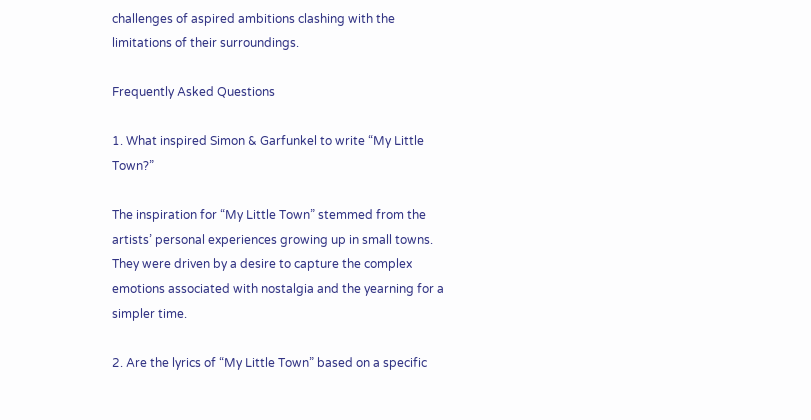challenges of aspired ambitions clashing with the limitations of their surroundings.

Frequently Asked Questions

1. What inspired Simon & Garfunkel to write “My Little Town?”

The inspiration for “My Little Town” stemmed from the artists’ personal experiences growing up in small towns. They were driven by a desire to capture the complex emotions associated with nostalgia and the yearning for a simpler time.

2. Are the lyrics of “My Little Town” based on a specific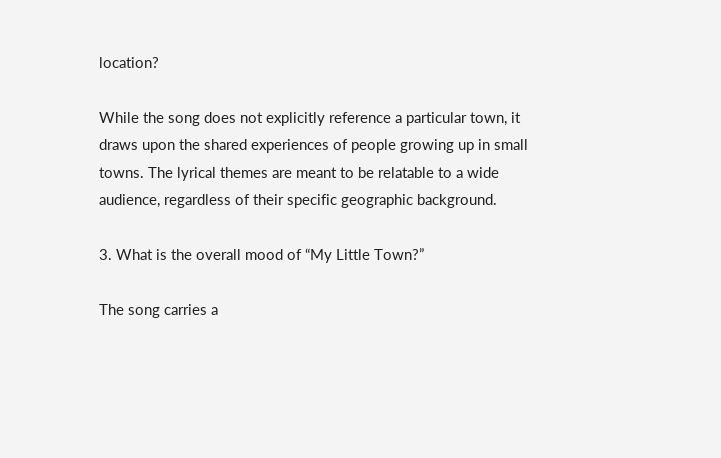location?

While the song does not explicitly reference a particular town, it draws upon the shared experiences of people growing up in small towns. The lyrical themes are meant to be relatable to a wide audience, regardless of their specific geographic background.

3. What is the overall mood of “My Little Town?”

The song carries a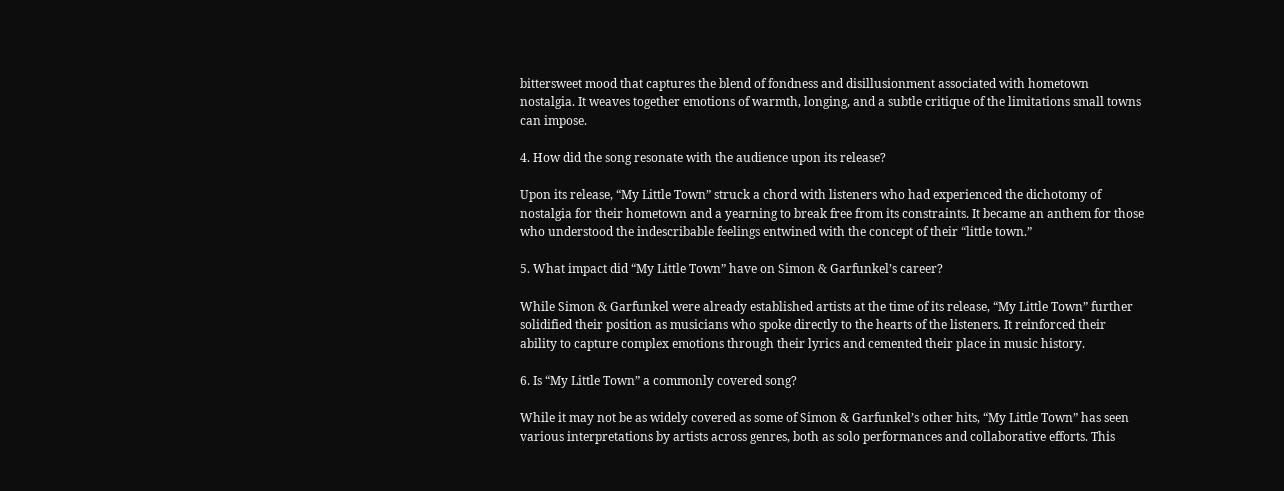bittersweet mood that captures the blend of fondness and disillusionment associated with hometown nostalgia. It weaves together emotions of warmth, longing, and a subtle critique of the limitations small towns can impose.

4. How did the song resonate with the audience upon its release?

Upon its release, “My Little Town” struck a chord with listeners who had experienced the dichotomy of nostalgia for their hometown and a yearning to break free from its constraints. It became an anthem for those who understood the indescribable feelings entwined with the concept of their “little town.”

5. What impact did “My Little Town” have on Simon & Garfunkel’s career?

While Simon & Garfunkel were already established artists at the time of its release, “My Little Town” further solidified their position as musicians who spoke directly to the hearts of the listeners. It reinforced their ability to capture complex emotions through their lyrics and cemented their place in music history.

6. Is “My Little Town” a commonly covered song?

While it may not be as widely covered as some of Simon & Garfunkel’s other hits, “My Little Town” has seen various interpretations by artists across genres, both as solo performances and collaborative efforts. This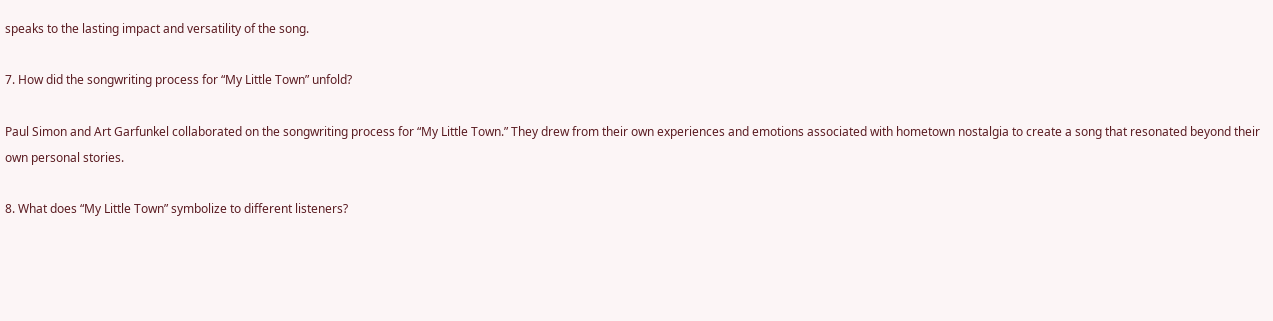speaks to the lasting impact and versatility of the song.

7. How did the songwriting process for “My Little Town” unfold?

Paul Simon and Art Garfunkel collaborated on the songwriting process for “My Little Town.” They drew from their own experiences and emotions associated with hometown nostalgia to create a song that resonated beyond their own personal stories.

8. What does “My Little Town” symbolize to different listeners?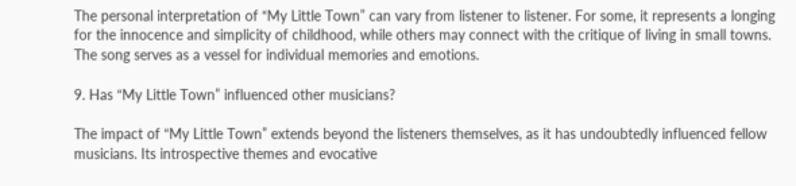The personal interpretation of “My Little Town” can vary from listener to listener. For some, it represents a longing for the innocence and simplicity of childhood, while others may connect with the critique of living in small towns. The song serves as a vessel for individual memories and emotions.

9. Has “My Little Town” influenced other musicians?

The impact of “My Little Town” extends beyond the listeners themselves, as it has undoubtedly influenced fellow musicians. Its introspective themes and evocative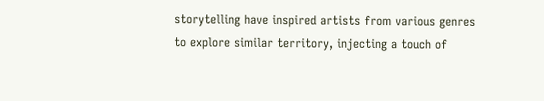storytelling have inspired artists from various genres to explore similar territory, injecting a touch of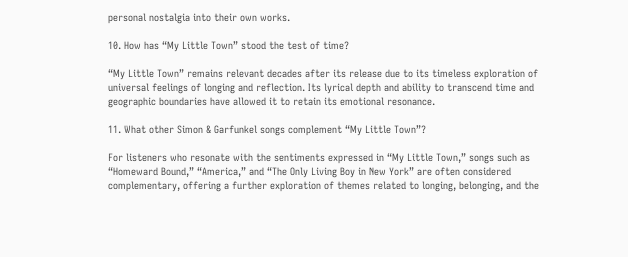personal nostalgia into their own works.

10. How has “My Little Town” stood the test of time?

“My Little Town” remains relevant decades after its release due to its timeless exploration of universal feelings of longing and reflection. Its lyrical depth and ability to transcend time and geographic boundaries have allowed it to retain its emotional resonance.

11. What other Simon & Garfunkel songs complement “My Little Town”?

For listeners who resonate with the sentiments expressed in “My Little Town,” songs such as “Homeward Bound,” “America,” and “The Only Living Boy in New York” are often considered complementary, offering a further exploration of themes related to longing, belonging, and the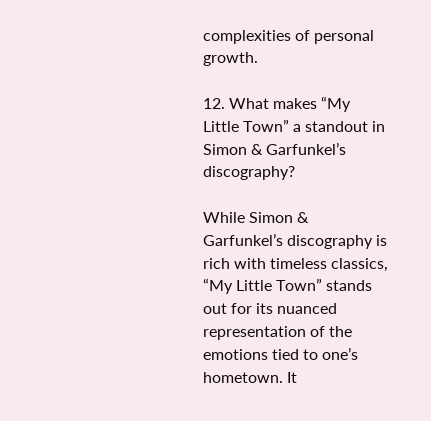complexities of personal growth.

12. What makes “My Little Town” a standout in Simon & Garfunkel’s discography?

While Simon & Garfunkel’s discography is rich with timeless classics, “My Little Town” stands out for its nuanced representation of the emotions tied to one’s hometown. It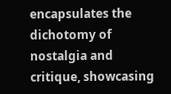encapsulates the dichotomy of nostalgia and critique, showcasing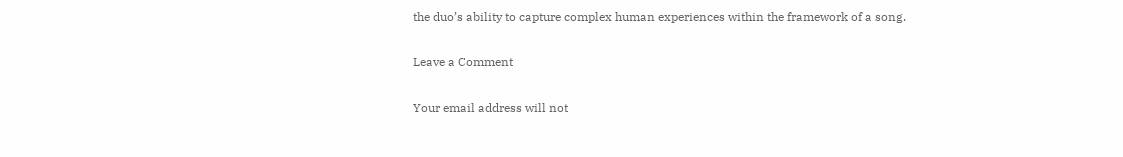the duo’s ability to capture complex human experiences within the framework of a song.

Leave a Comment

Your email address will not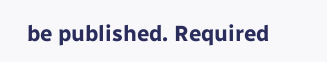be published. Required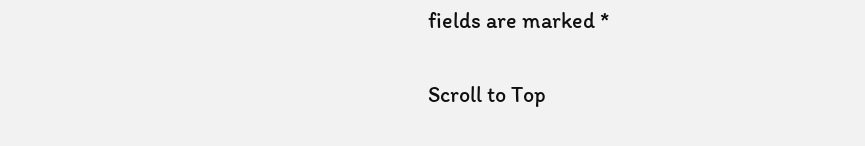fields are marked *

Scroll to Top